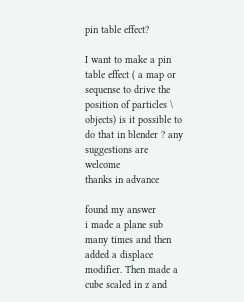pin table effect?

I want to make a pin table effect ( a map or sequense to drive the position of particles \ objects) is it possible to do that in blender ? any suggestions are welcome
thanks in advance

found my answer
i made a plane sub many times and then added a displace modifier. Then made a cube scaled in z and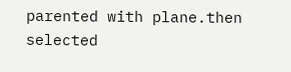parented with plane.then selected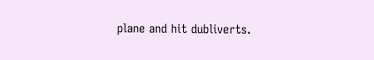plane and hit dubliverts.